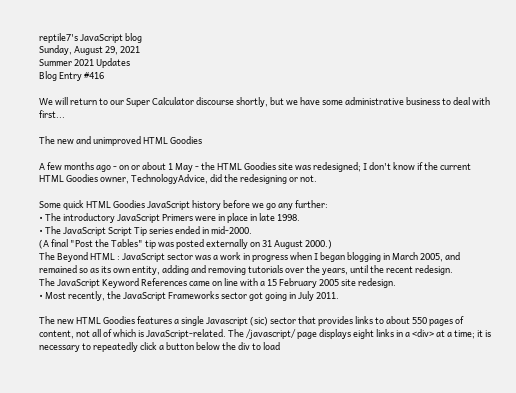reptile7's JavaScript blog
Sunday, August 29, 2021
Summer 2021 Updates
Blog Entry #416

We will return to our Super Calculator discourse shortly, but we have some administrative business to deal with first...

The new and unimproved HTML Goodies

A few months ago - on or about 1 May - the HTML Goodies site was redesigned; I don't know if the current HTML Goodies owner, TechnologyAdvice, did the redesigning or not.

Some quick HTML Goodies JavaScript history before we go any further:
• The introductory JavaScript Primers were in place in late 1998.
• The JavaScript Script Tip series ended in mid-2000.
(A final "Post the Tables" tip was posted externally on 31 August 2000.)
The Beyond HTML : JavaScript sector was a work in progress when I began blogging in March 2005, and remained so as its own entity, adding and removing tutorials over the years, until the recent redesign.
The JavaScript Keyword References came on line with a 15 February 2005 site redesign.
• Most recently, the JavaScript Frameworks sector got going in July 2011.

The new HTML Goodies features a single Javascript (sic) sector that provides links to about 550 pages of content, not all of which is JavaScript-related. The /javascript/ page displays eight links in a <div> at a time; it is necessary to repeatedly click a button below the div to load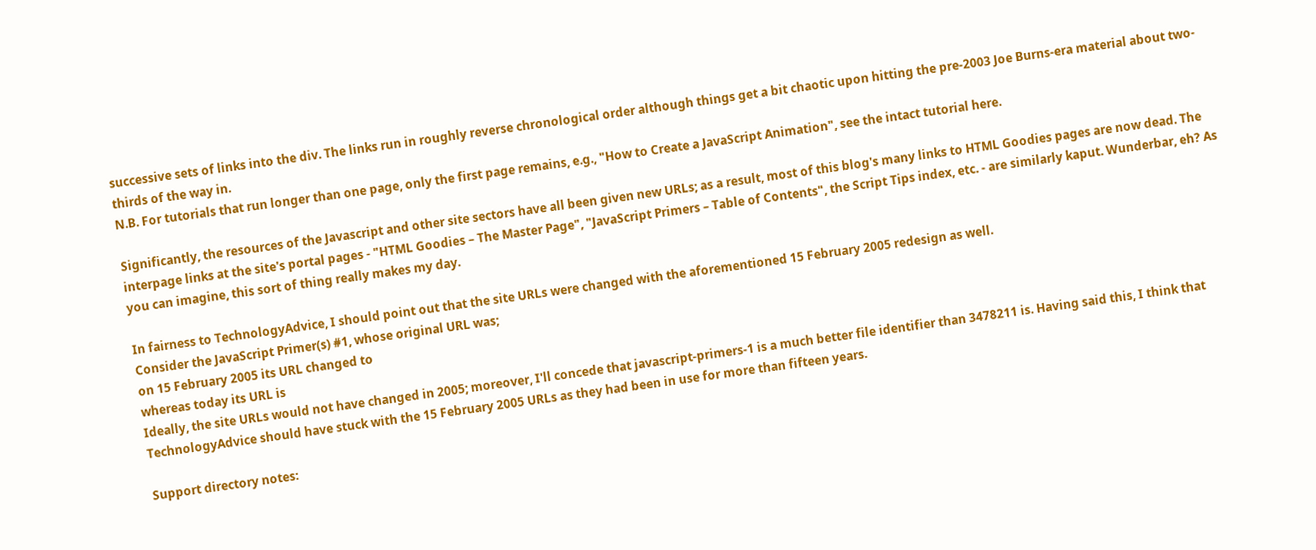successive sets of links into the div. The links run in roughly reverse chronological order although things get a bit chaotic upon hitting the pre-2003 Joe Burns-era material about two-thirds of the way in.
N.B. For tutorials that run longer than one page, only the first page remains, e.g., "How to Create a JavaScript Animation", see the intact tutorial here.

Significantly, the resources of the Javascript and other site sectors have all been given new URLs; as a result, most of this blog's many links to HTML Goodies pages are now dead. The interpage links at the site's portal pages - "HTML Goodies – The Master Page", "JavaScript Primers – Table of Contents", the Script Tips index, etc. - are similarly kaput. Wunderbar, eh? As you can imagine, this sort of thing really makes my day.

In fairness to TechnologyAdvice, I should point out that the site URLs were changed with the aforementioned 15 February 2005 redesign as well.
Consider the JavaScript Primer(s) #1, whose original URL was;
on 15 February 2005 its URL changed to
whereas today its URL is
Ideally, the site URLs would not have changed in 2005; moreover, I'll concede that javascript-primers-1 is a much better file identifier than 3478211 is. Having said this, I think that TechnologyAdvice should have stuck with the 15 February 2005 URLs as they had been in use for more than fifteen years.

Support directory notes: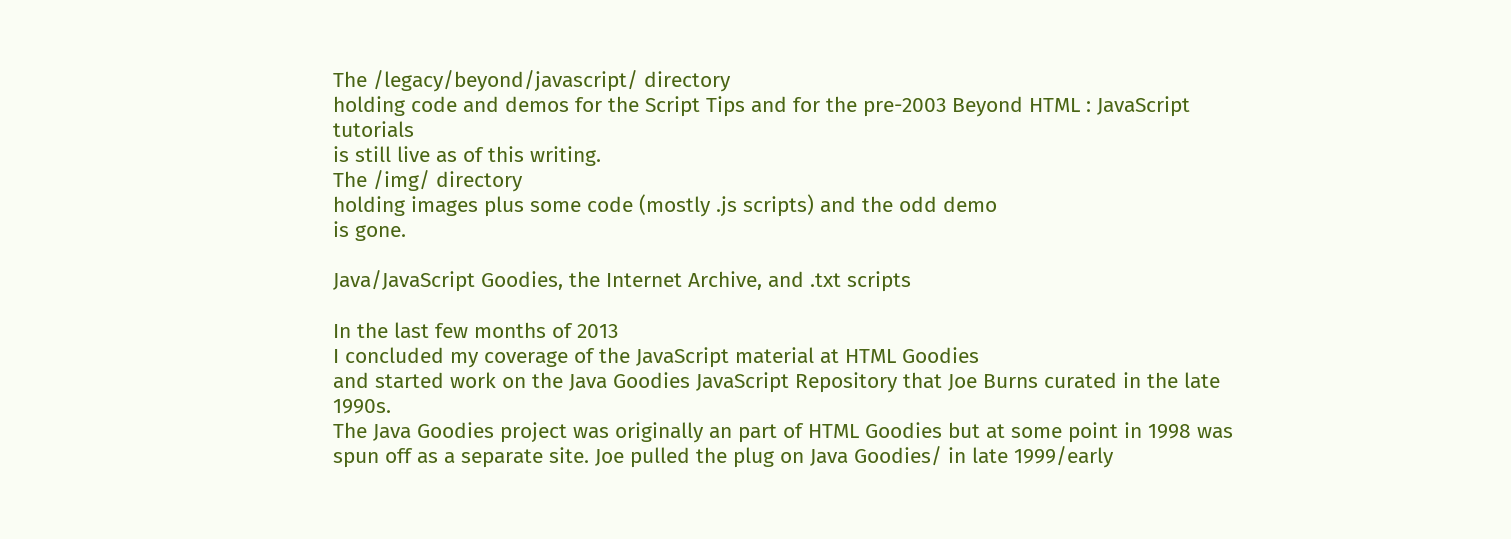The /legacy/beyond/javascript/ directory
holding code and demos for the Script Tips and for the pre-2003 Beyond HTML : JavaScript tutorials
is still live as of this writing.
The /img/ directory
holding images plus some code (mostly .js scripts) and the odd demo
is gone.

Java/JavaScript Goodies, the Internet Archive, and .txt scripts

In the last few months of 2013
I concluded my coverage of the JavaScript material at HTML Goodies
and started work on the Java Goodies JavaScript Repository that Joe Burns curated in the late 1990s.
The Java Goodies project was originally an part of HTML Goodies but at some point in 1998 was spun off as a separate site. Joe pulled the plug on Java Goodies/ in late 1999/early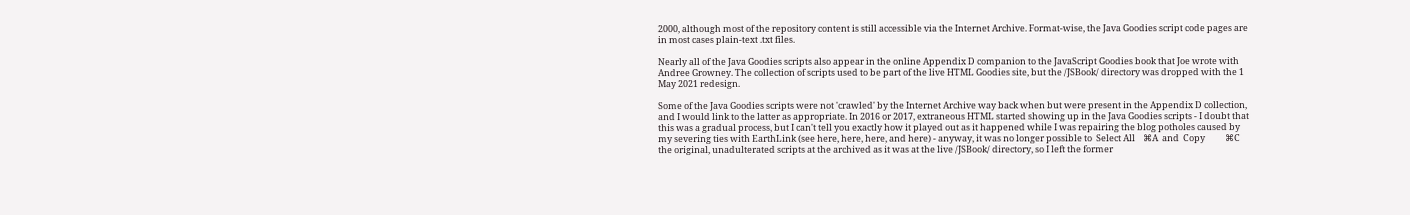2000, although most of the repository content is still accessible via the Internet Archive. Format-wise, the Java Goodies script code pages are in most cases plain-text .txt files.

Nearly all of the Java Goodies scripts also appear in the online Appendix D companion to the JavaScript Goodies book that Joe wrote with Andree Growney. The collection of scripts used to be part of the live HTML Goodies site, but the /JSBook/ directory was dropped with the 1 May 2021 redesign.

Some of the Java Goodies scripts were not 'crawled' by the Internet Archive way back when but were present in the Appendix D collection, and I would link to the latter as appropriate. In 2016 or 2017, extraneous HTML started showing up in the Java Goodies scripts - I doubt that this was a gradual process, but I can't tell you exactly how it played out as it happened while I was repairing the blog potholes caused by my severing ties with EarthLink (see here, here, here, and here) - anyway, it was no longer possible to  Select All    ⌘A  and  Copy          ⌘C  the original, unadulterated scripts at the archived as it was at the live /JSBook/ directory, so I left the former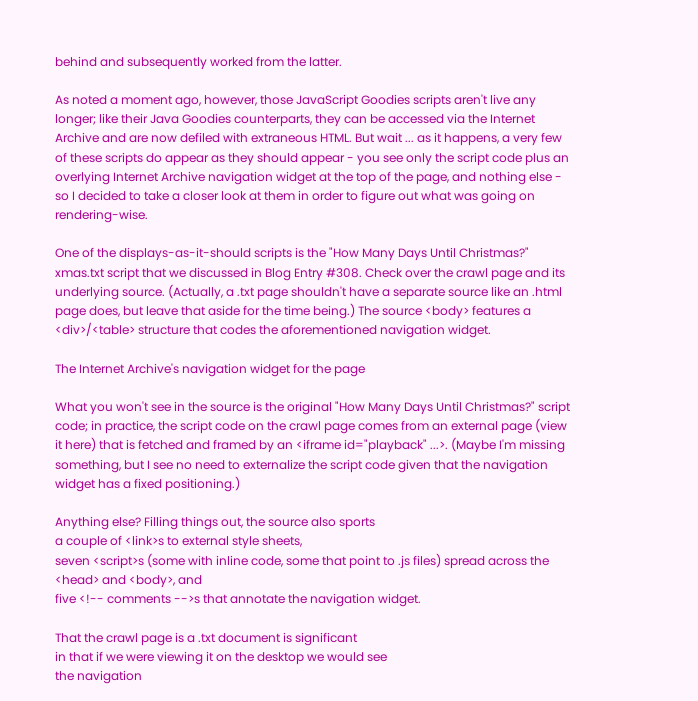behind and subsequently worked from the latter.

As noted a moment ago, however, those JavaScript Goodies scripts aren't live any longer; like their Java Goodies counterparts, they can be accessed via the Internet Archive and are now defiled with extraneous HTML. But wait ... as it happens, a very few of these scripts do appear as they should appear - you see only the script code plus an overlying Internet Archive navigation widget at the top of the page, and nothing else - so I decided to take a closer look at them in order to figure out what was going on rendering-wise.

One of the displays-as-it-should scripts is the "How Many Days Until Christmas?" xmas.txt script that we discussed in Blog Entry #308. Check over the crawl page and its underlying source. (Actually, a .txt page shouldn't have a separate source like an .html page does, but leave that aside for the time being.) The source <body> features a <div>/<table> structure that codes the aforementioned navigation widget.

The Internet Archive's navigation widget for the page

What you won't see in the source is the original "How Many Days Until Christmas?" script code; in practice, the script code on the crawl page comes from an external page (view it here) that is fetched and framed by an <iframe id="playback" ...>. (Maybe I'm missing something, but I see no need to externalize the script code given that the navigation widget has a fixed positioning.)

Anything else? Filling things out, the source also sports
a couple of <link>s to external style sheets,
seven <script>s (some with inline code, some that point to .js files) spread across the <head> and <body>, and
five <!-- comments -->s that annotate the navigation widget.

That the crawl page is a .txt document is significant
in that if we were viewing it on the desktop we would see
the navigation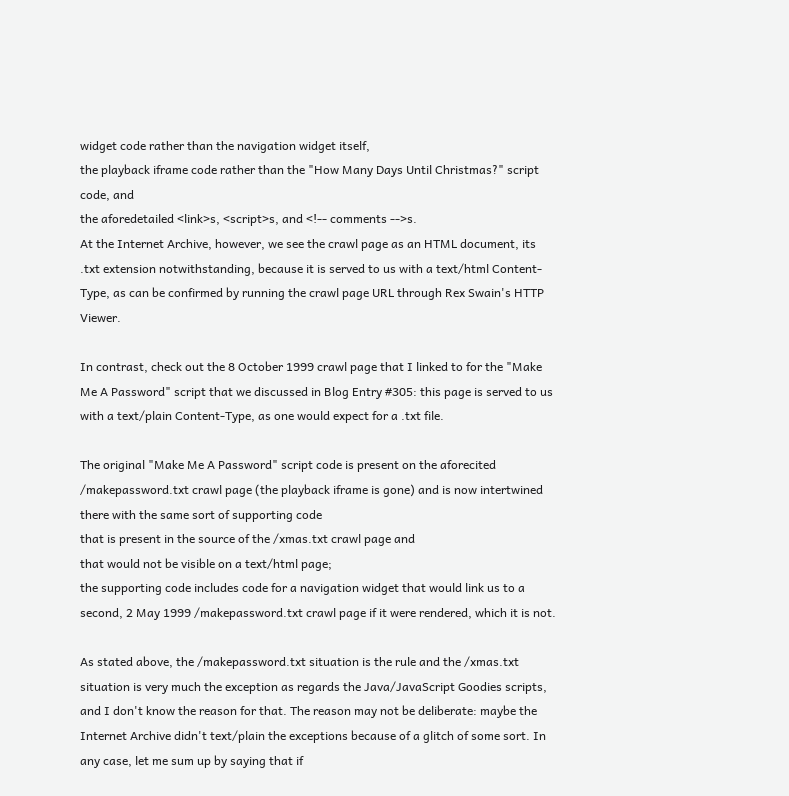widget code rather than the navigation widget itself,
the playback iframe code rather than the "How Many Days Until Christmas?" script code, and
the aforedetailed <link>s, <script>s, and <!-- comments -->s.
At the Internet Archive, however, we see the crawl page as an HTML document, its .txt extension notwithstanding, because it is served to us with a text/html Content-Type, as can be confirmed by running the crawl page URL through Rex Swain's HTTP Viewer.

In contrast, check out the 8 October 1999 crawl page that I linked to for the "Make Me A Password" script that we discussed in Blog Entry #305: this page is served to us with a text/plain Content-Type, as one would expect for a .txt file.

The original "Make Me A Password" script code is present on the aforecited /makepassword.txt crawl page (the playback iframe is gone) and is now intertwined there with the same sort of supporting code
that is present in the source of the /xmas.txt crawl page and
that would not be visible on a text/html page;
the supporting code includes code for a navigation widget that would link us to a second, 2 May 1999 /makepassword.txt crawl page if it were rendered, which it is not.

As stated above, the /makepassword.txt situation is the rule and the /xmas.txt situation is very much the exception as regards the Java/JavaScript Goodies scripts, and I don't know the reason for that. The reason may not be deliberate: maybe the Internet Archive didn't text/plain the exceptions because of a glitch of some sort. In any case, let me sum up by saying that if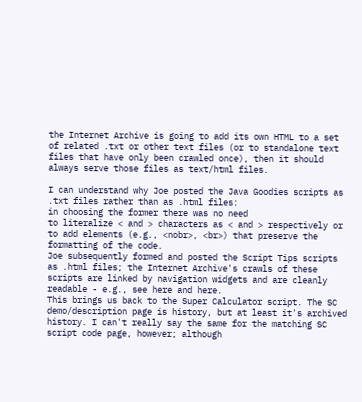the Internet Archive is going to add its own HTML to a set of related .txt or other text files (or to standalone text files that have only been crawled once), then it should always serve those files as text/html files.

I can understand why Joe posted the Java Goodies scripts as .txt files rather than as .html files:
in choosing the former there was no need
to literalize < and > characters as < and > respectively or
to add elements (e.g., <nobr>, <br>) that preserve the formatting of the code.
Joe subsequently formed and posted the Script Tips scripts as .html files; the Internet Archive's crawls of these scripts are linked by navigation widgets and are cleanly readable - e.g., see here and here.
This brings us back to the Super Calculator script. The SC demo/description page is history, but at least it's archived history. I can't really say the same for the matching SC script code page, however; although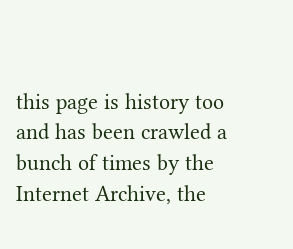this page is history too and has been crawled a bunch of times by the Internet Archive, the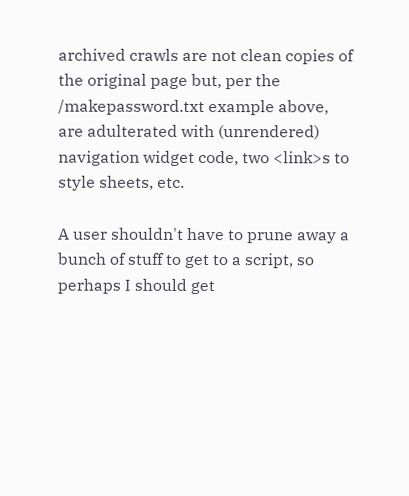archived crawls are not clean copies of the original page but, per the /makepassword.txt example above, are adulterated with (unrendered) navigation widget code, two <link>s to style sheets, etc.

A user shouldn't have to prune away a bunch of stuff to get to a script, so perhaps I should get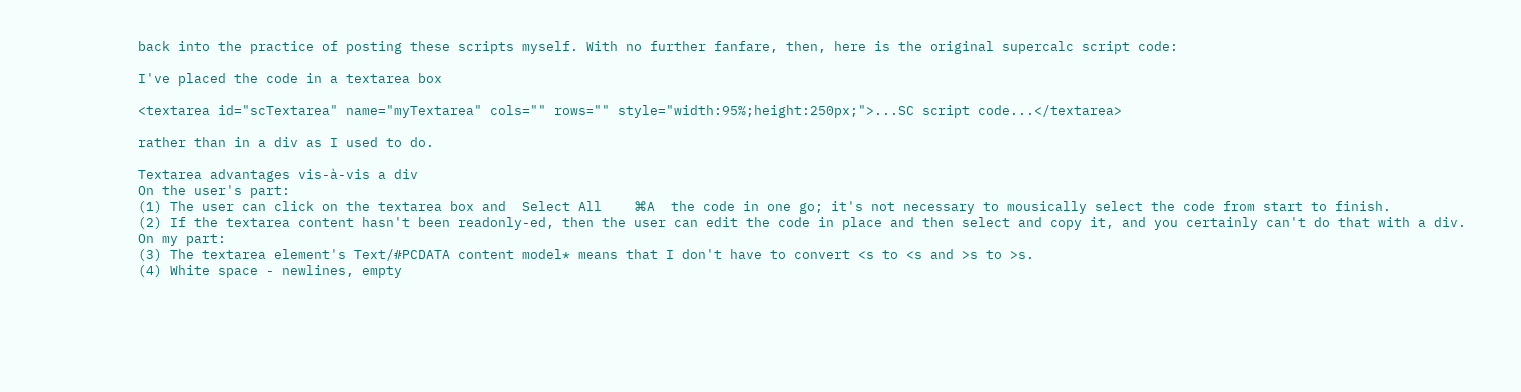back into the practice of posting these scripts myself. With no further fanfare, then, here is the original supercalc script code:

I've placed the code in a textarea box

<textarea id="scTextarea" name="myTextarea" cols="" rows="" style="width:95%;height:250px;">...SC script code...</textarea>

rather than in a div as I used to do.

Textarea advantages vis-à-vis a div
On the user's part:
(1) The user can click on the textarea box and  Select All    ⌘A  the code in one go; it's not necessary to mousically select the code from start to finish.
(2) If the textarea content hasn't been readonly-ed, then the user can edit the code in place and then select and copy it, and you certainly can't do that with a div.
On my part:
(3) The textarea element's Text/#PCDATA content model* means that I don't have to convert <s to <s and >s to >s.
(4) White space - newlines, empty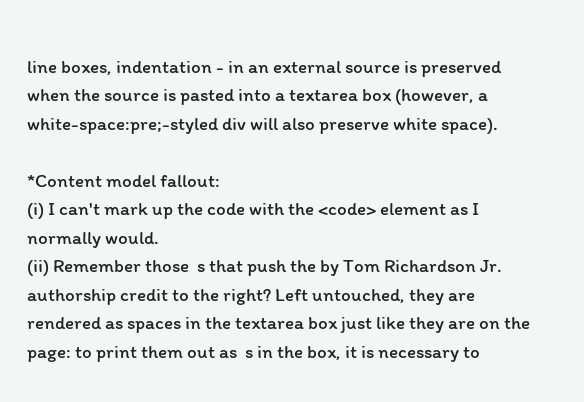line boxes, indentation - in an external source is preserved when the source is pasted into a textarea box (however, a white-space:pre;-styled div will also preserve white space).

*Content model fallout:
(i) I can't mark up the code with the <code> element as I normally would.
(ii) Remember those  s that push the by Tom Richardson Jr. authorship credit to the right? Left untouched, they are rendered as spaces in the textarea box just like they are on the page: to print them out as  s in the box, it is necessary to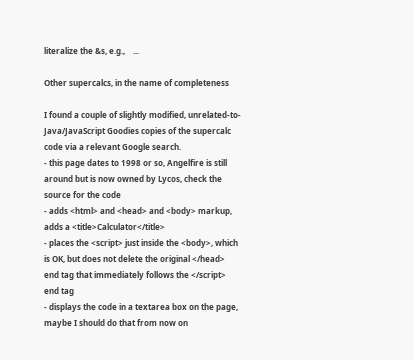literalize the &s, e.g.,    ...

Other supercalcs, in the name of completeness

I found a couple of slightly modified, unrelated-to-Java/JavaScript Goodies copies of the supercalc code via a relevant Google search.
- this page dates to 1998 or so, Angelfire is still around but is now owned by Lycos, check the source for the code
- adds <html> and <head> and <body> markup, adds a <title>Calculator</title>
- places the <script> just inside the <body>, which is OK, but does not delete the original </head> end tag that immediately follows the </script> end tag
- displays the code in a textarea box on the page, maybe I should do that from now on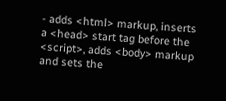- adds <html> markup, inserts a <head> start tag before the <script>, adds <body> markup and sets the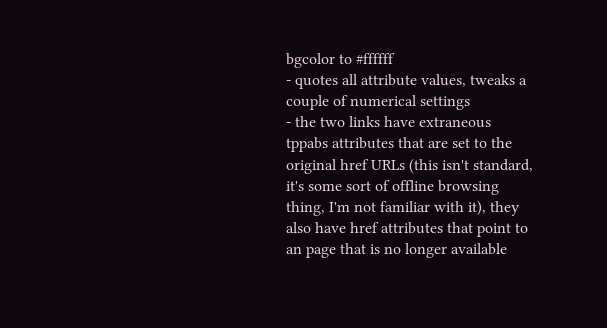bgcolor to #ffffff
- quotes all attribute values, tweaks a couple of numerical settings
- the two links have extraneous tppabs attributes that are set to the original href URLs (this isn't standard, it's some sort of offline browsing thing, I'm not familiar with it), they also have href attributes that point to an page that is no longer available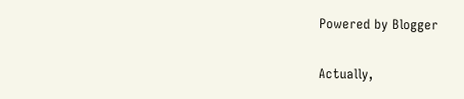Powered by Blogger

Actually,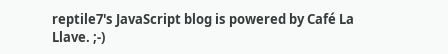reptile7's JavaScript blog is powered by Café La Llave. ;-)